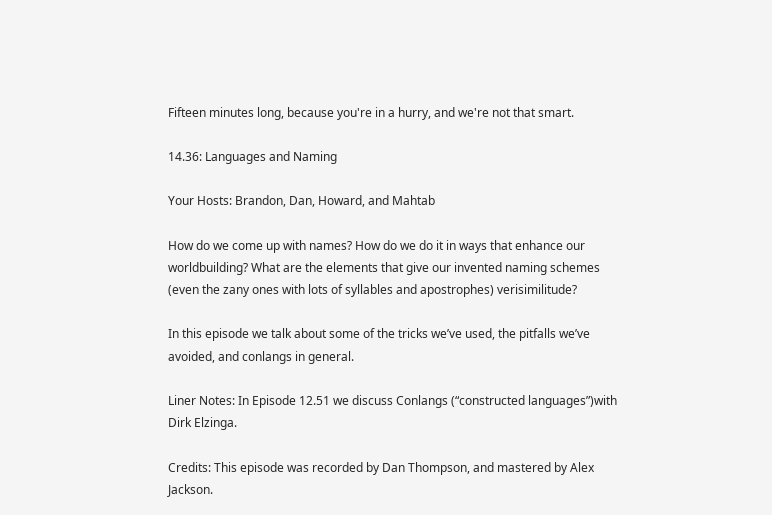Fifteen minutes long, because you're in a hurry, and we're not that smart.

14.36: Languages and Naming

Your Hosts: Brandon, Dan, Howard, and Mahtab

How do we come up with names? How do we do it in ways that enhance our worldbuilding? What are the elements that give our invented naming schemes (even the zany ones with lots of syllables and apostrophes) verisimilitude?

In this episode we talk about some of the tricks we’ve used, the pitfalls we’ve avoided, and conlangs in general.

Liner Notes: In Episode 12.51 we discuss Conlangs (“constructed languages”)with Dirk Elzinga.

Credits: This episode was recorded by Dan Thompson, and mastered by Alex Jackson.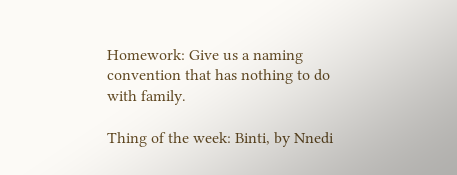Homework: Give us a naming convention that has nothing to do with family.

Thing of the week: Binti, by Nnedi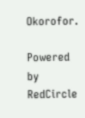Okorofor.

Powered by RedCircle